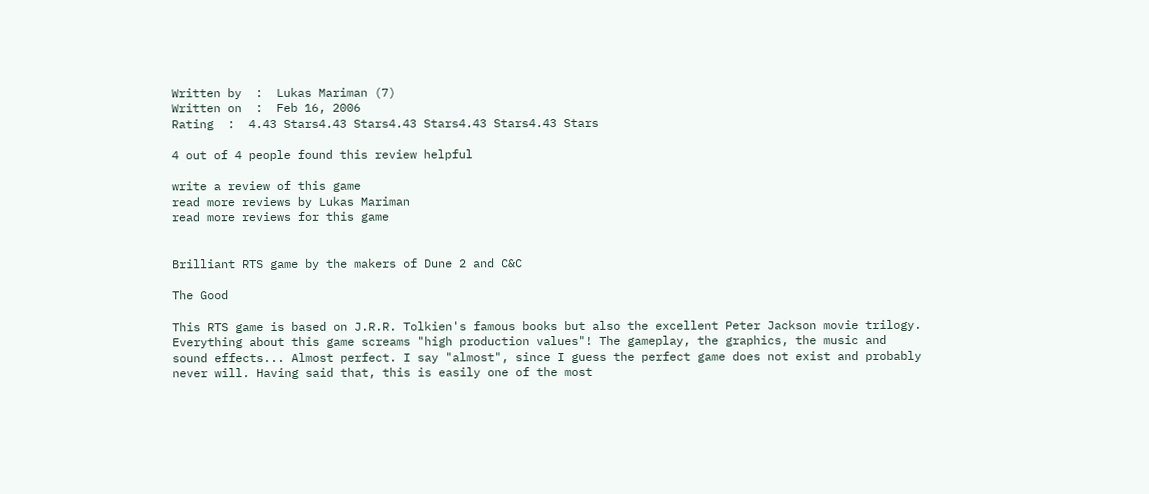Written by  :  Lukas Mariman (7)
Written on  :  Feb 16, 2006
Rating  :  4.43 Stars4.43 Stars4.43 Stars4.43 Stars4.43 Stars

4 out of 4 people found this review helpful

write a review of this game
read more reviews by Lukas Mariman
read more reviews for this game


Brilliant RTS game by the makers of Dune 2 and C&C

The Good

This RTS game is based on J.R.R. Tolkien's famous books but also the excellent Peter Jackson movie trilogy. Everything about this game screams "high production values"! The gameplay, the graphics, the music and sound effects... Almost perfect. I say "almost", since I guess the perfect game does not exist and probably never will. Having said that, this is easily one of the most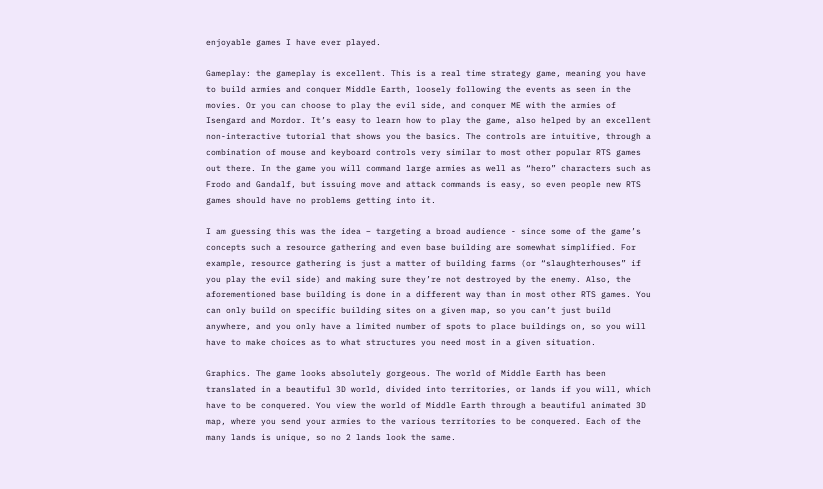enjoyable games I have ever played.

Gameplay: the gameplay is excellent. This is a real time strategy game, meaning you have to build armies and conquer Middle Earth, loosely following the events as seen in the movies. Or you can choose to play the evil side, and conquer ME with the armies of Isengard and Mordor. It’s easy to learn how to play the game, also helped by an excellent non-interactive tutorial that shows you the basics. The controls are intuitive, through a combination of mouse and keyboard controls very similar to most other popular RTS games out there. In the game you will command large armies as well as “hero” characters such as Frodo and Gandalf, but issuing move and attack commands is easy, so even people new RTS games should have no problems getting into it.

I am guessing this was the idea – targeting a broad audience - since some of the game’s concepts such a resource gathering and even base building are somewhat simplified. For example, resource gathering is just a matter of building farms (or “slaughterhouses” if you play the evil side) and making sure they’re not destroyed by the enemy. Also, the aforementioned base building is done in a different way than in most other RTS games. You can only build on specific building sites on a given map, so you can’t just build anywhere, and you only have a limited number of spots to place buildings on, so you will have to make choices as to what structures you need most in a given situation.

Graphics. The game looks absolutely gorgeous. The world of Middle Earth has been translated in a beautiful 3D world, divided into territories, or lands if you will, which have to be conquered. You view the world of Middle Earth through a beautiful animated 3D map, where you send your armies to the various territories to be conquered. Each of the many lands is unique, so no 2 lands look the same.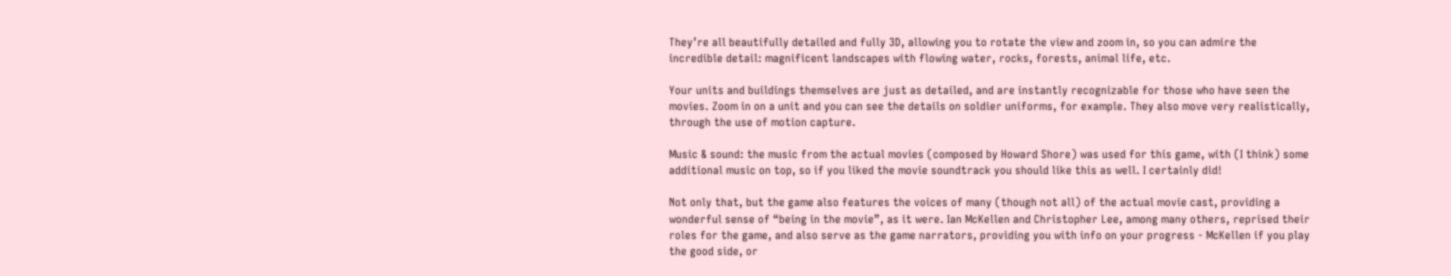They’re all beautifully detailed and fully 3D, allowing you to rotate the view and zoom in, so you can admire the incredible detail: magnificent landscapes with flowing water, rocks, forests, animal life, etc.

Your units and buildings themselves are just as detailed, and are instantly recognizable for those who have seen the movies. Zoom in on a unit and you can see the details on soldier uniforms, for example. They also move very realistically, through the use of motion capture.

Music & sound: the music from the actual movies (composed by Howard Shore) was used for this game, with (I think) some additional music on top, so if you liked the movie soundtrack you should like this as well. I certainly did!

Not only that, but the game also features the voices of many (though not all) of the actual movie cast, providing a wonderful sense of “being in the movie”, as it were. Ian McKellen and Christopher Lee, among many others, reprised their roles for the game, and also serve as the game narrators, providing you with info on your progress - McKellen if you play the good side, or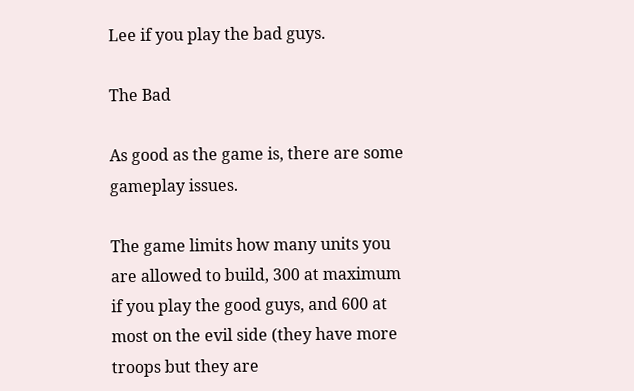Lee if you play the bad guys.

The Bad

As good as the game is, there are some gameplay issues.

The game limits how many units you are allowed to build, 300 at maximum if you play the good guys, and 600 at most on the evil side (they have more troops but they are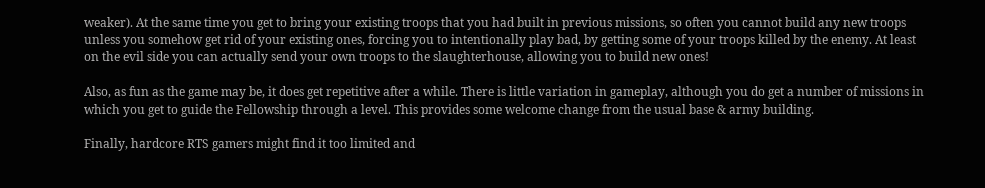weaker). At the same time you get to bring your existing troops that you had built in previous missions, so often you cannot build any new troops unless you somehow get rid of your existing ones, forcing you to intentionally play bad, by getting some of your troops killed by the enemy. At least on the evil side you can actually send your own troops to the slaughterhouse, allowing you to build new ones!

Also, as fun as the game may be, it does get repetitive after a while. There is little variation in gameplay, although you do get a number of missions in which you get to guide the Fellowship through a level. This provides some welcome change from the usual base & army building.

Finally, hardcore RTS gamers might find it too limited and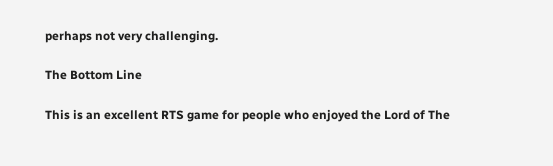perhaps not very challenging.

The Bottom Line

This is an excellent RTS game for people who enjoyed the Lord of The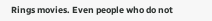Rings movies. Even people who do not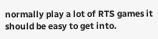normally play a lot of RTS games it should be easy to get into.